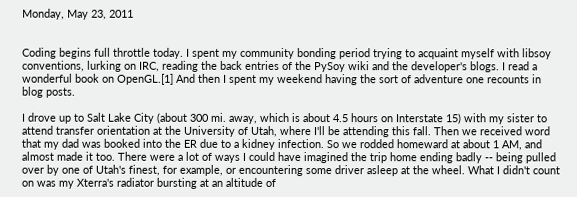Monday, May 23, 2011


Coding begins full throttle today. I spent my community bonding period trying to acquaint myself with libsoy conventions, lurking on IRC, reading the back entries of the PySoy wiki and the developer's blogs. I read a wonderful book on OpenGL.[1] And then I spent my weekend having the sort of adventure one recounts in blog posts.

I drove up to Salt Lake City (about 300 mi. away, which is about 4.5 hours on Interstate 15) with my sister to attend transfer orientation at the University of Utah, where I'll be attending this fall. Then we received word that my dad was booked into the ER due to a kidney infection. So we rodded homeward at about 1 AM, and almost made it too. There were a lot of ways I could have imagined the trip home ending badly -- being pulled over by one of Utah's finest, for example, or encountering some driver asleep at the wheel. What I didn't count on was my Xterra's radiator bursting at an altitude of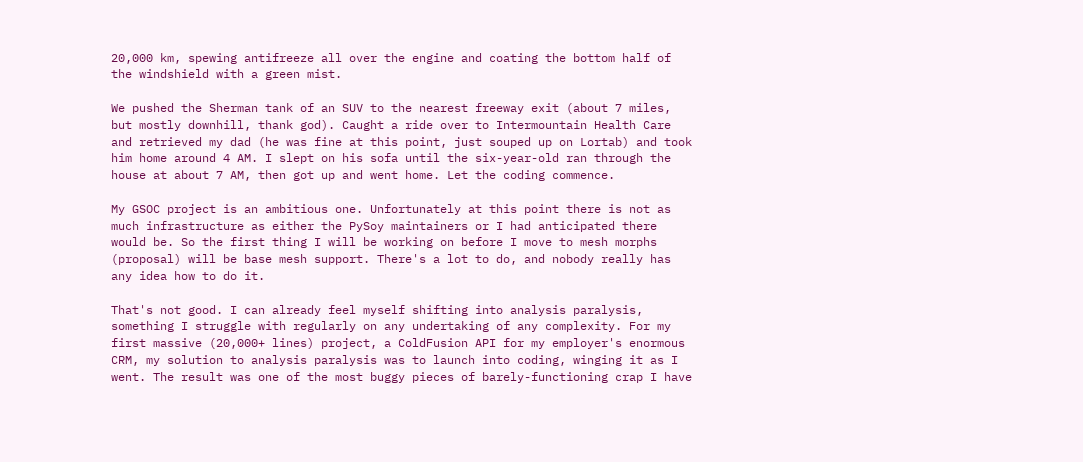20,000 km, spewing antifreeze all over the engine and coating the bottom half of the windshield with a green mist.

We pushed the Sherman tank of an SUV to the nearest freeway exit (about 7 miles, but mostly downhill, thank god). Caught a ride over to Intermountain Health Care and retrieved my dad (he was fine at this point, just souped up on Lortab) and took him home around 4 AM. I slept on his sofa until the six-year-old ran through the house at about 7 AM, then got up and went home. Let the coding commence.

My GSOC project is an ambitious one. Unfortunately at this point there is not as much infrastructure as either the PySoy maintainers or I had anticipated there would be. So the first thing I will be working on before I move to mesh morphs (proposal) will be base mesh support. There's a lot to do, and nobody really has any idea how to do it.

That's not good. I can already feel myself shifting into analysis paralysis, something I struggle with regularly on any undertaking of any complexity. For my first massive (20,000+ lines) project, a ColdFusion API for my employer's enormous CRM, my solution to analysis paralysis was to launch into coding, winging it as I went. The result was one of the most buggy pieces of barely-functioning crap I have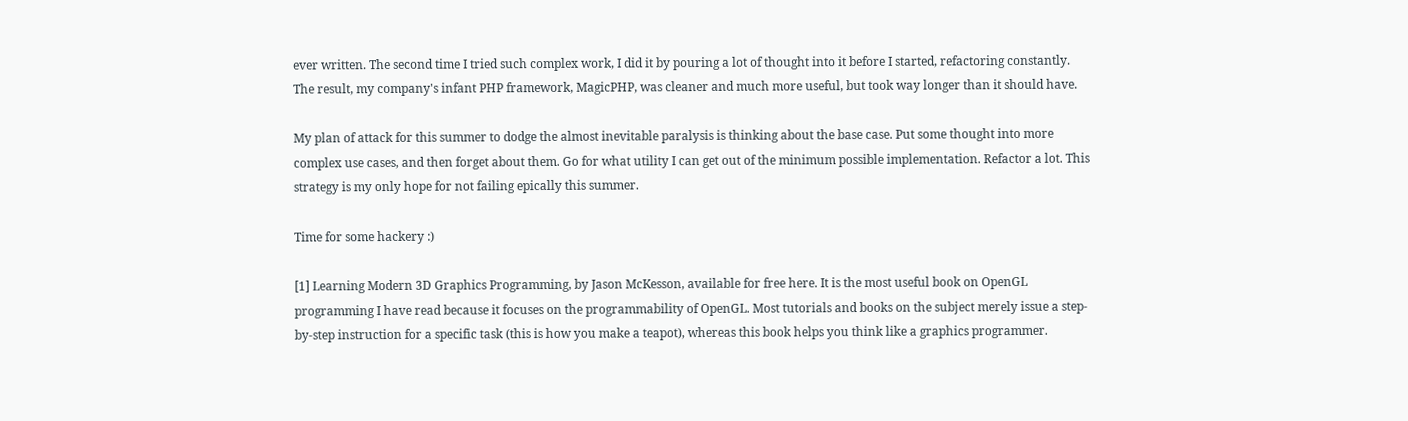ever written. The second time I tried such complex work, I did it by pouring a lot of thought into it before I started, refactoring constantly. The result, my company's infant PHP framework, MagicPHP, was cleaner and much more useful, but took way longer than it should have.

My plan of attack for this summer to dodge the almost inevitable paralysis is thinking about the base case. Put some thought into more complex use cases, and then forget about them. Go for what utility I can get out of the minimum possible implementation. Refactor a lot. This strategy is my only hope for not failing epically this summer.

Time for some hackery :)

[1] Learning Modern 3D Graphics Programming, by Jason McKesson, available for free here. It is the most useful book on OpenGL programming I have read because it focuses on the programmability of OpenGL. Most tutorials and books on the subject merely issue a step-by-step instruction for a specific task (this is how you make a teapot), whereas this book helps you think like a graphics programmer.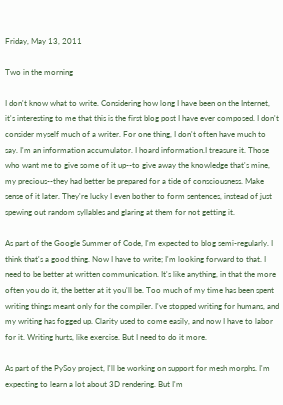Friday, May 13, 2011

Two in the morning

I don't know what to write. Considering how long I have been on the Internet, it's interesting to me that this is the first blog post I have ever composed. I don't consider myself much of a writer. For one thing, I don't often have much to say. I'm an information accumulator. I hoard information.I treasure it. Those who want me to give some of it up--to give away the knowledge that's mine, my precious--they had better be prepared for a tide of consciousness. Make sense of it later. They're lucky I even bother to form sentences, instead of just spewing out random syllables and glaring at them for not getting it.

As part of the Google Summer of Code, I'm expected to blog semi-regularly. I think that's a good thing. Now I have to write; I'm looking forward to that. I need to be better at written communication. It's like anything, in that the more often you do it, the better at it you'll be. Too much of my time has been spent writing things meant only for the compiler. I've stopped writing for humans, and my writing has fogged up. Clarity used to come easily, and now I have to labor for it. Writing hurts, like exercise. But I need to do it more.

As part of the PySoy project, I'll be working on support for mesh morphs. I'm expecting to learn a lot about 3D rendering. But I'm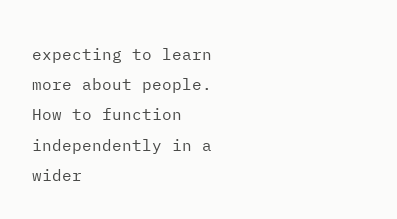expecting to learn more about people. How to function independently in a wider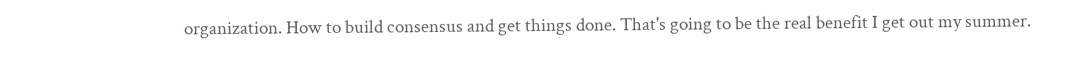organization. How to build consensus and get things done. That's going to be the real benefit I get out my summer.